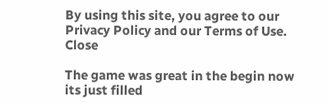By using this site, you agree to our Privacy Policy and our Terms of Use. Close

The game was great in the begin now its just filled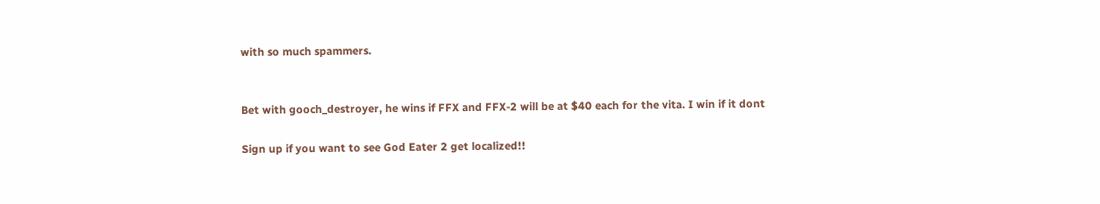with so much spammers.


Bet with gooch_destroyer, he wins if FFX and FFX-2 will be at $40 each for the vita. I win if it dont

Sign up if you want to see God Eater 2 get localized!!